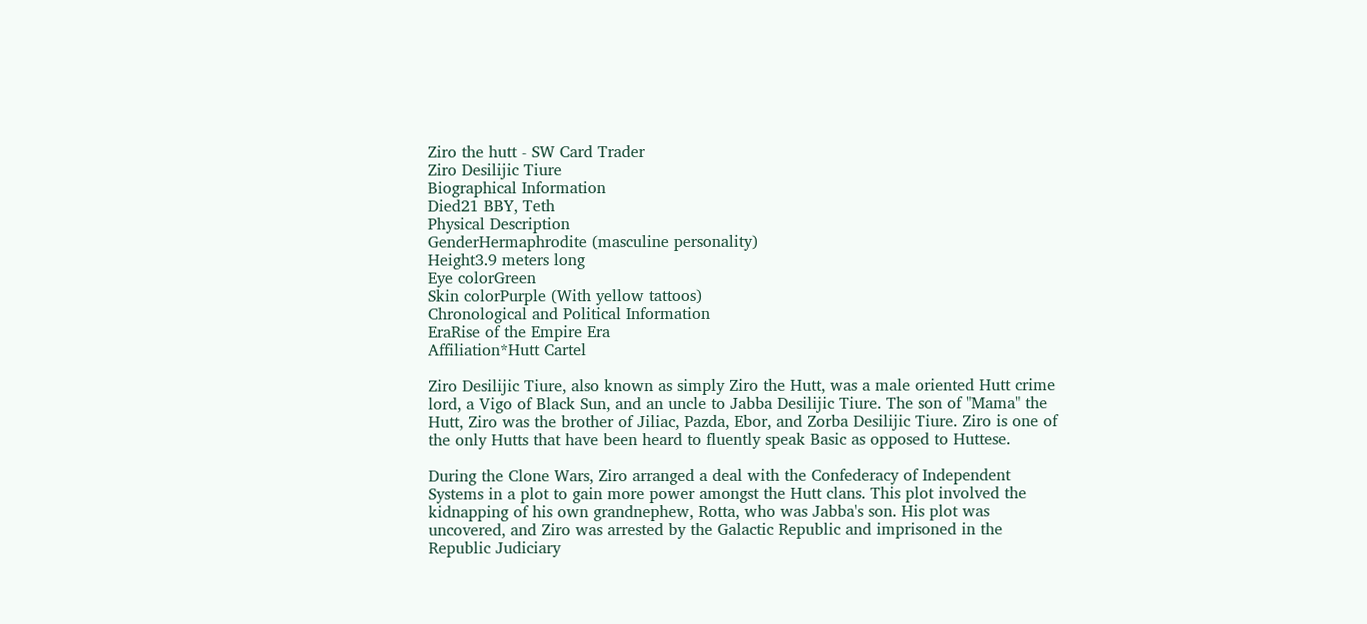Ziro the hutt - SW Card Trader
Ziro Desilijic Tiure
Biographical Information
Died21 BBY, Teth
Physical Description
GenderHermaphrodite (masculine personality)
Height3.9 meters long
Eye colorGreen
Skin colorPurple (With yellow tattoos)
Chronological and Political Information
EraRise of the Empire Era
Affiliation*Hutt Cartel

Ziro Desilijic Tiure, also known as simply Ziro the Hutt, was a male oriented Hutt crime lord, a Vigo of Black Sun, and an uncle to Jabba Desilijic Tiure. The son of "Mama" the Hutt, Ziro was the brother of Jiliac, Pazda, Ebor, and Zorba Desilijic Tiure. Ziro is one of the only Hutts that have been heard to fluently speak Basic as opposed to Huttese.

During the Clone Wars, Ziro arranged a deal with the Confederacy of Independent Systems in a plot to gain more power amongst the Hutt clans. This plot involved the kidnapping of his own grandnephew, Rotta, who was Jabba's son. His plot was uncovered, and Ziro was arrested by the Galactic Republic and imprisoned in the Republic Judiciary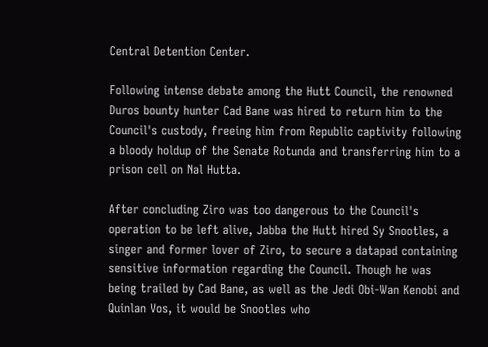Central Detention Center.

Following intense debate among the Hutt Council, the renowned Duros bounty hunter Cad Bane was hired to return him to the Council's custody, freeing him from Republic captivity following a bloody holdup of the Senate Rotunda and transferring him to a prison cell on Nal Hutta.

After concluding Ziro was too dangerous to the Council's operation to be left alive, Jabba the Hutt hired Sy Snootles, a singer and former lover of Ziro, to secure a datapad containing sensitive information regarding the Council. Though he was being trailed by Cad Bane, as well as the Jedi Obi-Wan Kenobi and Quinlan Vos, it would be Snootles who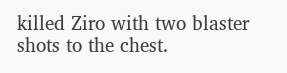killed Ziro with two blaster shots to the chest.